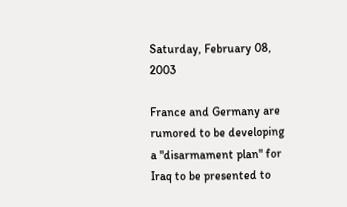Saturday, February 08, 2003

France and Germany are rumored to be developing a "disarmament plan" for Iraq to be presented to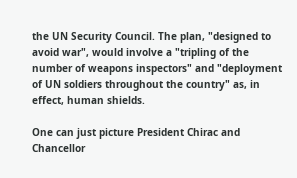the UN Security Council. The plan, "designed to avoid war", would involve a "tripling of the number of weapons inspectors" and "deployment of UN soldiers throughout the country" as, in effect, human shields.

One can just picture President Chirac and Chancellor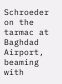Schroeder on the tarmac at Baghdad Airport, beaming with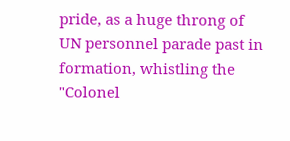pride, as a huge throng of UN personnel parade past in formation, whistling the "Colonel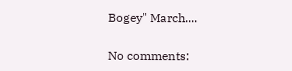Bogey" March....

No comments: